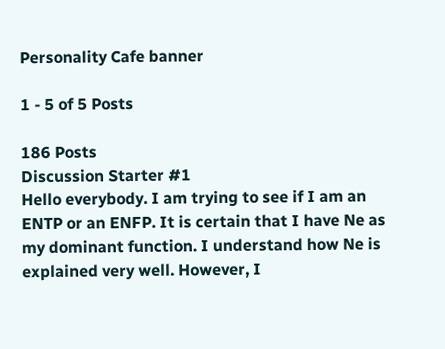Personality Cafe banner

1 - 5 of 5 Posts

186 Posts
Discussion Starter #1
Hello everybody. I am trying to see if I am an ENTP or an ENFP. It is certain that I have Ne as my dominant function. I understand how Ne is explained very well. However, I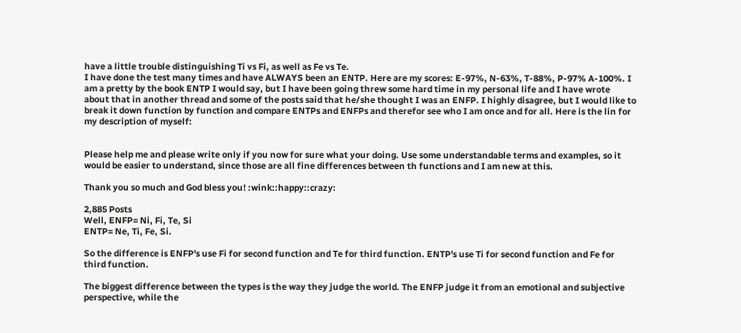have a little trouble distinguishing Ti vs Fi, as well as Fe vs Te.
I have done the test many times and have ALWAYS been an ENTP. Here are my scores: E-97%, N-63%, T-88%, P-97% A-100%. I am a pretty by the book ENTP I would say, but I have been going threw some hard time in my personal life and I have wrote about that in another thread and some of the posts said that he/she thought I was an ENFP. I highly disagree, but I would like to break it down function by function and compare ENTPs and ENFPs and therefor see who I am once and for all. Here is the lin for my description of myself:


Please help me and please write only if you now for sure what your doing. Use some understandable terms and examples, so it would be easier to understand, since those are all fine differences between th functions and I am new at this.

Thank you so much and God bless you! :wink::happy::crazy:

2,885 Posts
Well, ENFP= Ni, Fi, Te, Si
ENTP= Ne, Ti, Fe, Si.

So the difference is ENFP's use Fi for second function and Te for third function. ENTP's use Ti for second function and Fe for third function.

The biggest difference between the types is the way they judge the world. The ENFP judge it from an emotional and subjective perspective, while the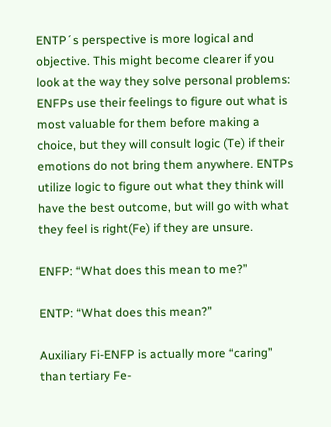ENTP´s perspective is more logical and objective. This might become clearer if you look at the way they solve personal problems: ENFPs use their feelings to figure out what is most valuable for them before making a choice, but they will consult logic (Te) if their emotions do not bring them anywhere. ENTPs utilize logic to figure out what they think will have the best outcome, but will go with what they feel is right(Fe) if they are unsure.

ENFP: “What does this mean to me?”

ENTP: “What does this mean?”

Auxiliary Fi-ENFP is actually more “caring” than tertiary Fe-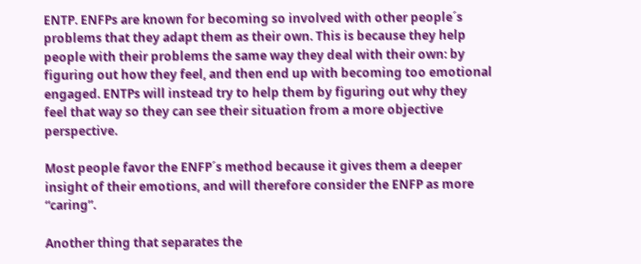ENTP. ENFPs are known for becoming so involved with other people´s problems that they adapt them as their own. This is because they help people with their problems the same way they deal with their own: by figuring out how they feel, and then end up with becoming too emotional engaged. ENTPs will instead try to help them by figuring out why they feel that way so they can see their situation from a more objective perspective.

Most people favor the ENFP´s method because it gives them a deeper insight of their emotions, and will therefore consider the ENFP as more “caring”.

Another thing that separates the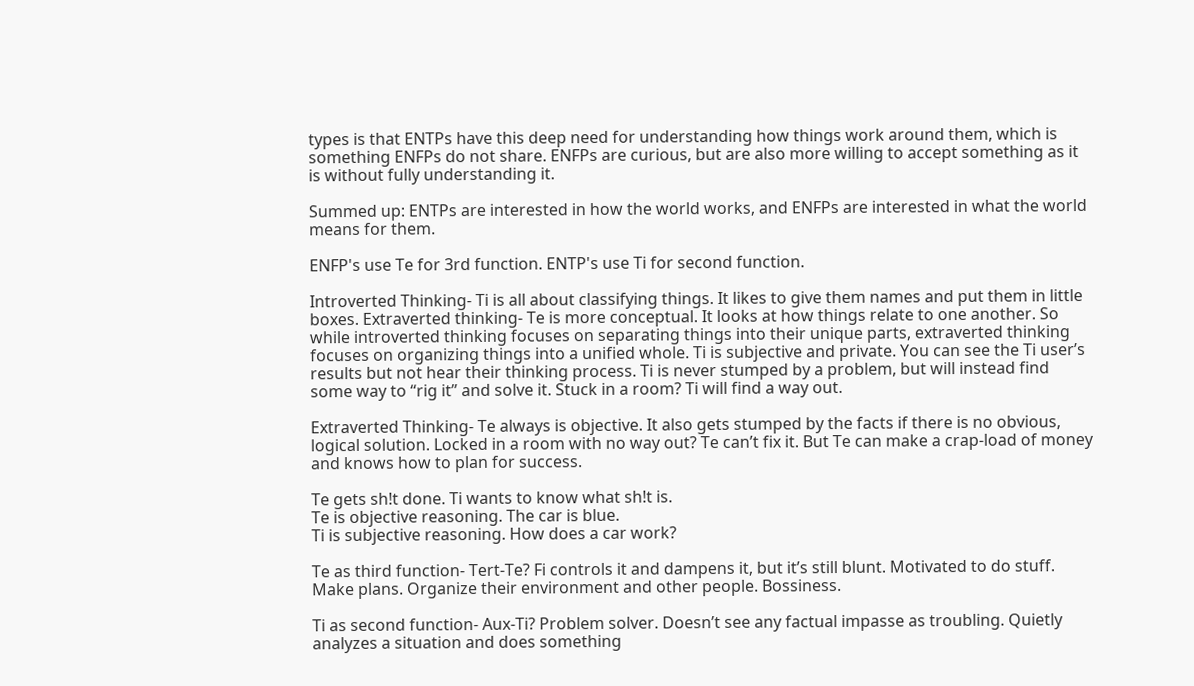types is that ENTPs have this deep need for understanding how things work around them, which is something ENFPs do not share. ENFPs are curious, but are also more willing to accept something as it is without fully understanding it.

Summed up: ENTPs are interested in how the world works, and ENFPs are interested in what the world means for them.

ENFP's use Te for 3rd function. ENTP's use Ti for second function.

Introverted Thinking- Ti is all about classifying things. It likes to give them names and put them in little boxes. Extraverted thinking- Te is more conceptual. It looks at how things relate to one another. So while introverted thinking focuses on separating things into their unique parts, extraverted thinking focuses on organizing things into a unified whole. Ti is subjective and private. You can see the Ti user’s results but not hear their thinking process. Ti is never stumped by a problem, but will instead find some way to “rig it” and solve it. Stuck in a room? Ti will find a way out.

Extraverted Thinking- Te always is objective. It also gets stumped by the facts if there is no obvious, logical solution. Locked in a room with no way out? Te can’t fix it. But Te can make a crap-load of money and knows how to plan for success.

Te gets sh!t done. Ti wants to know what sh!t is.
Te is objective reasoning. The car is blue.
Ti is subjective reasoning. How does a car work?

Te as third function- Tert-Te? Fi controls it and dampens it, but it’s still blunt. Motivated to do stuff. Make plans. Organize their environment and other people. Bossiness.

Ti as second function- Aux-Ti? Problem solver. Doesn’t see any factual impasse as troubling. Quietly analyzes a situation and does something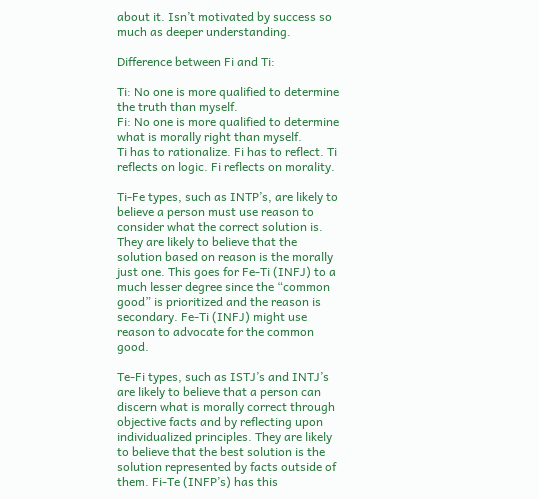about it. Isn’t motivated by success so much as deeper understanding.

Difference between Fi and Ti:

Ti: No one is more qualified to determine the truth than myself.
Fi: No one is more qualified to determine what is morally right than myself.
Ti has to rationalize. Fi has to reflect. Ti reflects on logic. Fi reflects on morality.

Ti-Fe types, such as INTP’s, are likely to believe a person must use reason to consider what the correct solution is. They are likely to believe that the solution based on reason is the morally just one. This goes for Fe-Ti (INFJ) to a much lesser degree since the “common good” is prioritized and the reason is secondary. Fe-Ti (INFJ) might use reason to advocate for the common good.

Te-Fi types, such as ISTJ’s and INTJ’s are likely to believe that a person can discern what is morally correct through objective facts and by reflecting upon individualized principles. They are likely to believe that the best solution is the solution represented by facts outside of them. Fi-Te (INFP’s) has this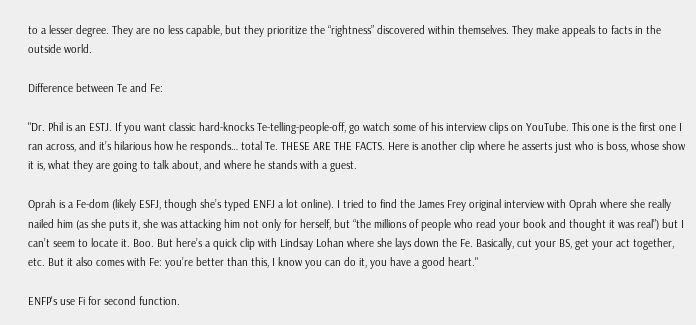to a lesser degree. They are no less capable, but they prioritize the “rightness” discovered within themselves. They make appeals to facts in the outside world.

Difference between Te and Fe:

"Dr. Phil is an ESTJ. If you want classic hard-knocks Te-telling-people-off, go watch some of his interview clips on YouTube. This one is the first one I ran across, and it’s hilarious how he responds… total Te. THESE ARE THE FACTS. Here is another clip where he asserts just who is boss, whose show it is, what they are going to talk about, and where he stands with a guest.

Oprah is a Fe-dom (likely ESFJ, though she’s typed ENFJ a lot online). I tried to find the James Frey original interview with Oprah where she really nailed him (as she puts it, she was attacking him not only for herself, but “the millions of people who read your book and thought it was real”) but I can’t seem to locate it. Boo. But here’s a quick clip with Lindsay Lohan where she lays down the Fe. Basically, cut your BS, get your act together, etc. But it also comes with Fe: you’re better than this, I know you can do it, you have a good heart."

ENFP's use Fi for second function.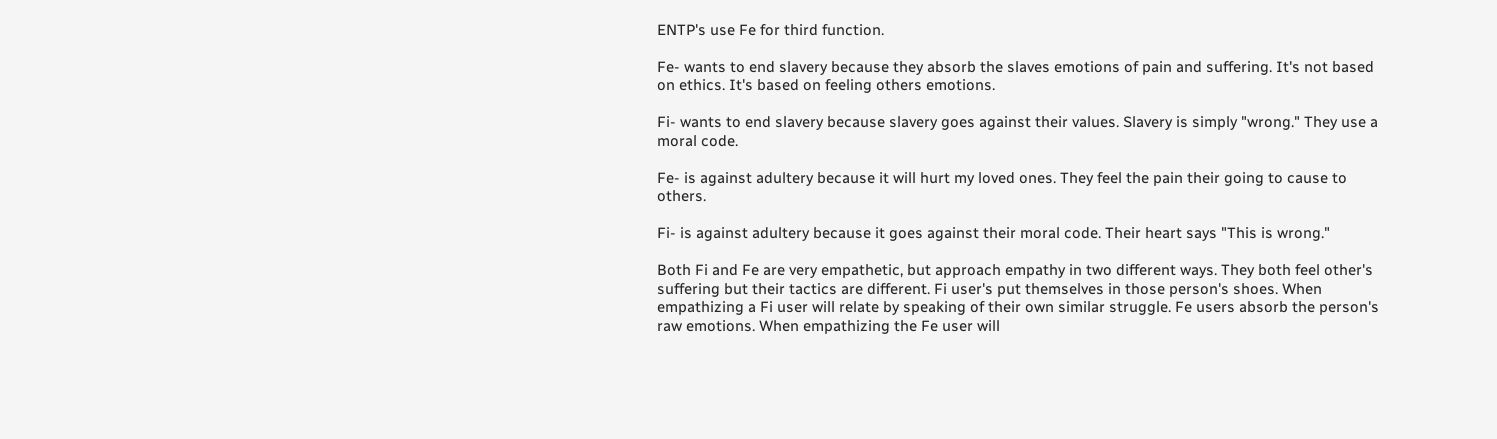ENTP's use Fe for third function.

Fe- wants to end slavery because they absorb the slaves emotions of pain and suffering. It's not based on ethics. It's based on feeling others emotions.

Fi- wants to end slavery because slavery goes against their values. Slavery is simply "wrong." They use a moral code.

Fe- is against adultery because it will hurt my loved ones. They feel the pain their going to cause to others.

Fi- is against adultery because it goes against their moral code. Their heart says "This is wrong."

Both Fi and Fe are very empathetic, but approach empathy in two different ways. They both feel other's suffering but their tactics are different. Fi user's put themselves in those person's shoes. When empathizing a Fi user will relate by speaking of their own similar struggle. Fe users absorb the person's raw emotions. When empathizing the Fe user will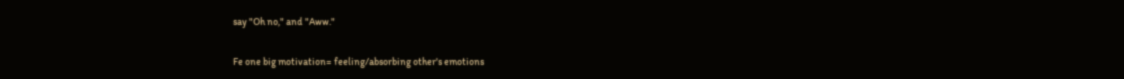say "Oh no," and "Aww."

Fe one big motivation= feeling/absorbing other's emotions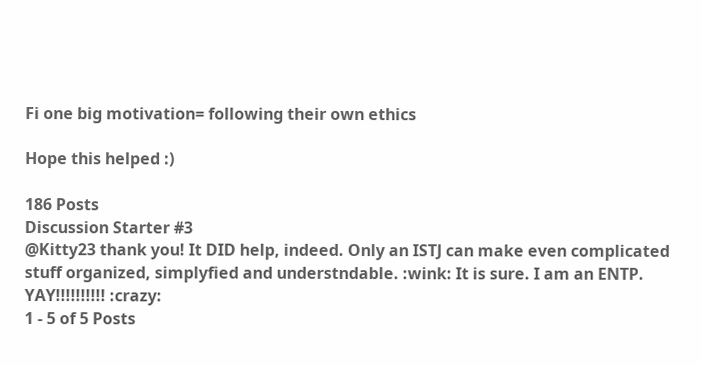Fi one big motivation= following their own ethics

Hope this helped :)

186 Posts
Discussion Starter #3
@Kitty23 thank you! It DID help, indeed. Only an ISTJ can make even complicated stuff organized, simplyfied and understndable. :wink: It is sure. I am an ENTP. YAY!!!!!!!!!! :crazy:
1 - 5 of 5 Posts